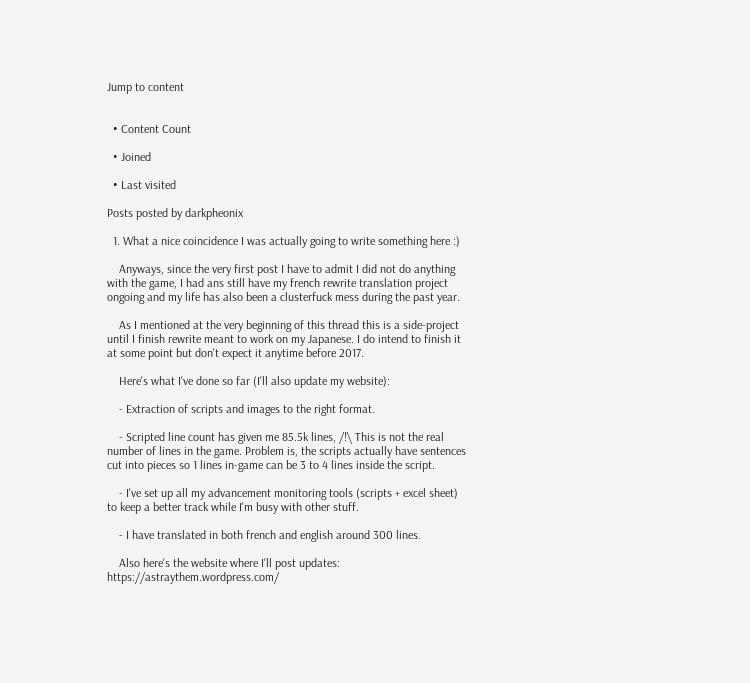Jump to content


  • Content Count

  • Joined

  • Last visited

Posts posted by darkpheonix

  1. What a nice coincidence I was actually going to write something here :)

    Anyways, since the very first post I have to admit I did not do anything with the game, I had ans still have my french rewrite translation project ongoing and my life has also been a clusterfuck mess during the past year.

    As I mentioned at the very beginning of this thread this is a side-project until I finish rewrite meant to work on my Japanese. I do intend to finish it at some point but don't expect it anytime before 2017.

    Here's what I've done so far (I'll also update my website):

    - Extraction of scripts and images to the right format.

    - Scripted line count has given me 85.5k lines, /!\ This is not the real number of lines in the game. Problem is, the scripts actually have sentences cut into pieces so 1 lines in-game can be 3 to 4 lines inside the script.

    - I've set up all my advancement monitoring tools (scripts + excel sheet) to keep a better track while I'm busy with other stuff.

    - I have translated in both french and english around 300 lines.

    Also here's the website where I'll post updates: https://astraythem.wordpress.com/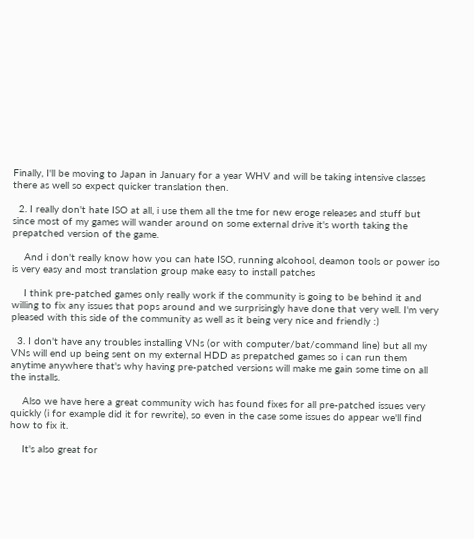Finally, I'll be moving to Japan in January for a year WHV and will be taking intensive classes there as well so expect quicker translation then.

  2. I really don't hate ISO at all, i use them all the tme for new eroge releases and stuff but since most of my games will wander around on some external drive it's worth taking the prepatched version of the game.

    And i don't really know how you can hate ISO, running alcohool, deamon tools or power iso is very easy and most translation group make easy to install patches

    I think pre-patched games only really work if the community is going to be behind it and willing to fix any issues that pops around and we surprisingly have done that very well. I'm very pleased with this side of the community as well as it being very nice and friendly :)

  3. I don't have any troubles installing VNs (or with computer/bat/command line) but all my VNs will end up being sent on my external HDD as prepatched games so i can run them anytime anywhere that's why having pre-patched versions will make me gain some time on all the installs.

    Also we have here a great community wich has found fixes for all pre-patched issues very quickly (i for example did it for rewrite), so even in the case some issues do appear we'll find how to fix it.

    It's also great for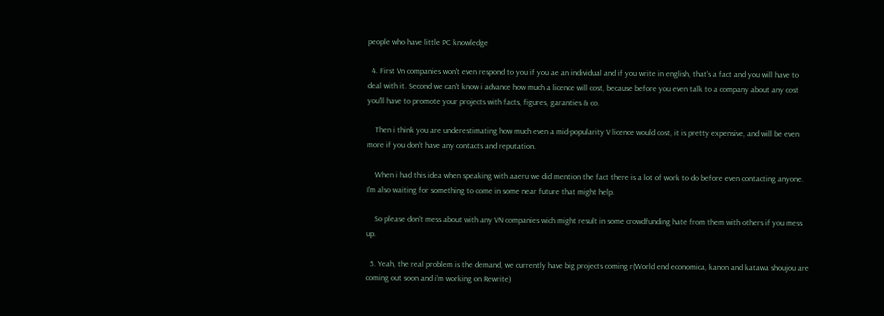people who have little PC knowledge

  4. First Vn companies won't even respond to you if you ae an individual and if you write in english, that's a fact and you will have to deal with it. Second we can't know i advance how much a licence will cost, because before you even talk to a company about any cost you'll have to promote your projects with facts, figures, garanties & co.

    Then i think you are underestimating how much even a mid-popularity V licence would cost, it is pretty expensive, and will be even more if you don't have any contacts and reputation.

    When i had this idea when speaking with aaeru we did mention the fact there is a lot of work to do before even contacting anyone. I'm also waiting for something to come in some near future that might help.

    So please don't mess about with any VN companies wich might result in some crowdfunding hate from them with others if you mess up.

  5. Yeah, the real problem is the demand, we currently have big projects coming r(World end economica, kanon and katawa shoujou are coming out soon and i'm working on Rewrite)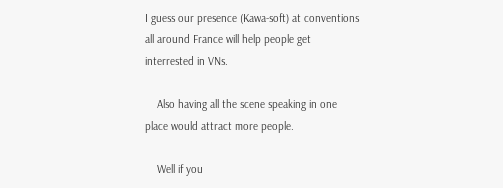I guess our presence (Kawa-soft) at conventions all around France will help people get interrested in VNs.

    Also having all the scene speaking in one place would attract more people.

    Well if you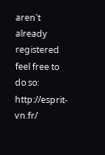aren't already registered feel free to do so: http://esprit-vn.fr/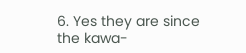6. Yes they are since the kawa-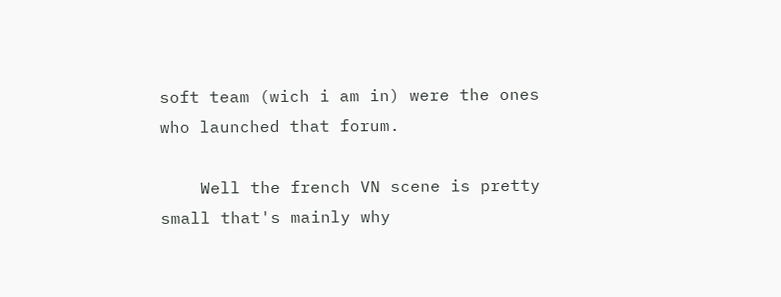soft team (wich i am in) were the ones who launched that forum.

    Well the french VN scene is pretty small that's mainly why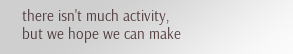there isn't much activity, but we hope we can make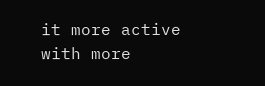it more active with more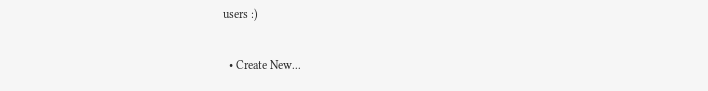users :)

  • Create New...